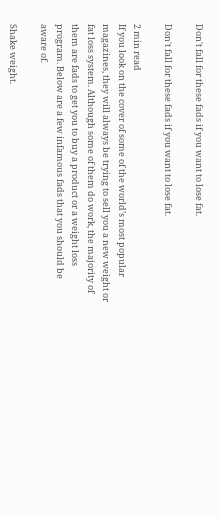Don't fall for these fads if you want to lose fat.

Don't fall for these fads if you want to lose fat.

2 min read
If you look on the cover of some of the world’s most popular magazines, they will always be trying to sell you a new weight or fat loss system. Although some of them do work, the majority of them are fads to get you to buy a product or a weight loss program. Below are a few infamous fads that you should be aware of.

Shake weight.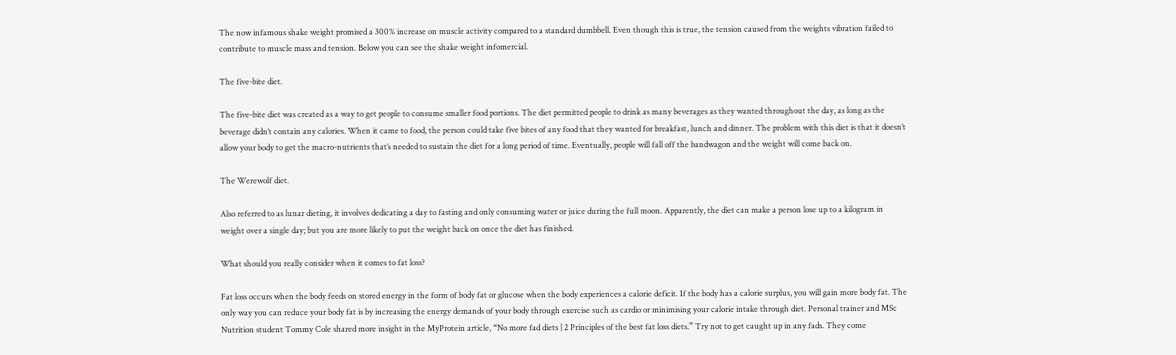The now infamous shake weight promised a 300% increase on muscle activity compared to a standard dumbbell. Even though this is true, the tension caused from the weights vibration failed to contribute to muscle mass and tension. Below you can see the shake weight infomercial.

The five-bite diet.

The five-bite diet was created as a way to get people to consume smaller food portions. The diet permitted people to drink as many beverages as they wanted throughout the day, as long as the beverage didn’t contain any calories. When it came to food, the person could take five bites of any food that they wanted for breakfast, lunch and dinner. The problem with this diet is that it doesn’t allow your body to get the macro-nutrients that’s needed to sustain the diet for a long period of time. Eventually, people will fall off the bandwagon and the weight will come back on.

The Werewolf diet.

Also referred to as lunar dieting, it involves dedicating a day to fasting and only consuming water or juice during the full moon. Apparently, the diet can make a person lose up to a kilogram in weight over a single day; but you are more likely to put the weight back on once the diet has finished.

What should you really consider when it comes to fat loss?

Fat loss occurs when the body feeds on stored energy in the form of body fat or glucose when the body experiences a calorie deficit. If the body has a calorie surplus, you will gain more body fat. The only way you can reduce your body fat is by increasing the energy demands of your body through exercise such as cardio or minimising your calorie intake through diet. Personal trainer and MSc Nutrition student Tommy Cole shared more insight in the MyProtein article, “No more fad diets | 2 Principles of the best fat loss diets.” Try not to get caught up in any fads. They come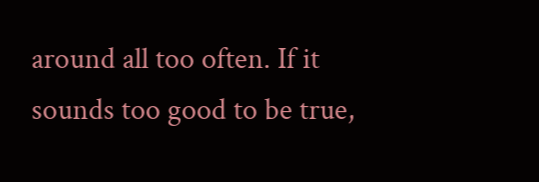around all too often. If it sounds too good to be true,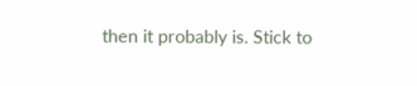then it probably is. Stick to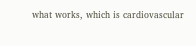what works, which is cardiovascular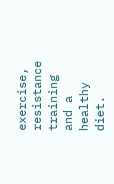exercise, resistance training and a healthy diet.